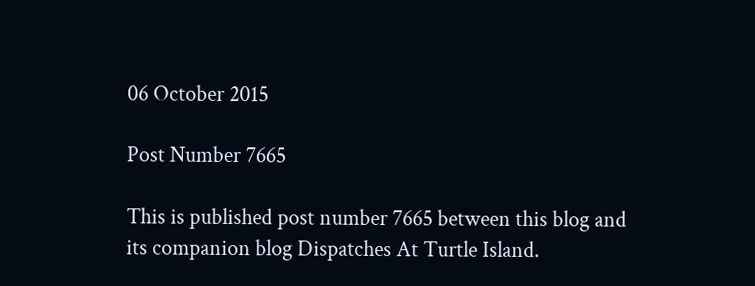06 October 2015

Post Number 7665

This is published post number 7665 between this blog and its companion blog Dispatches At Turtle Island.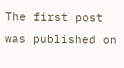The first post was published on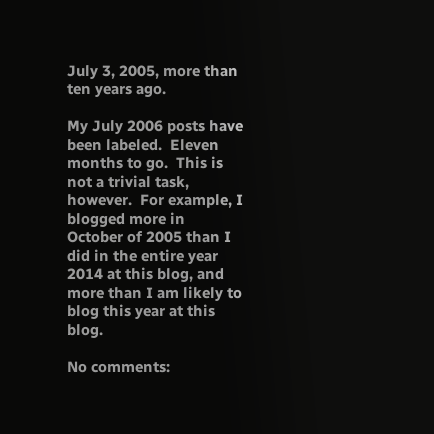July 3, 2005, more than ten years ago.

My July 2006 posts have been labeled.  Eleven months to go.  This is not a trivial task, however.  For example, I blogged more in October of 2005 than I did in the entire year 2014 at this blog, and more than I am likely to blog this year at this blog.

No comments: